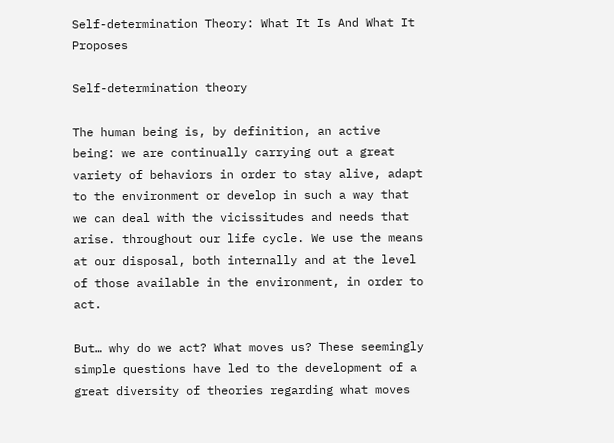Self-determination Theory: What It Is And What It Proposes

Self-determination theory

The human being is, by definition, an active being: we are continually carrying out a great variety of behaviors in order to stay alive, adapt to the environment or develop in such a way that we can deal with the vicissitudes and needs that arise. throughout our life cycle. We use the means at our disposal, both internally and at the level of those available in the environment, in order to act.

But… why do we act? What moves us? These seemingly simple questions have led to the development of a great diversity of theories regarding what moves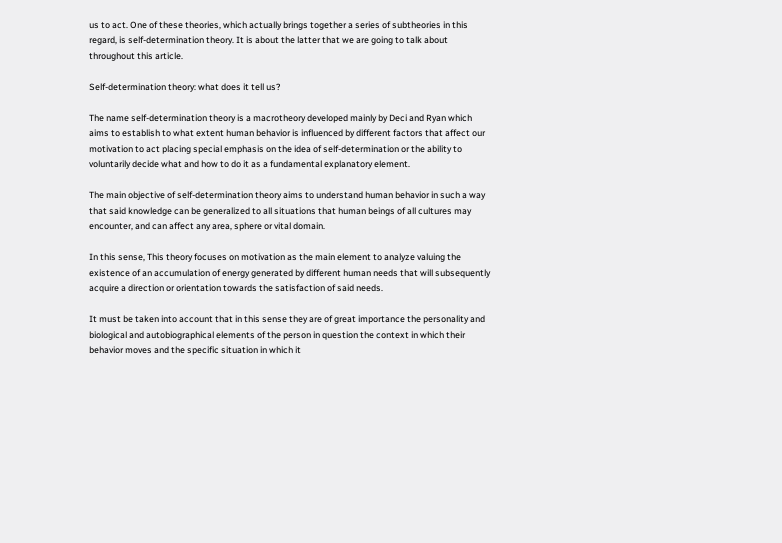us to act. One of these theories, which actually brings together a series of subtheories in this regard, is self-determination theory. It is about the latter that we are going to talk about throughout this article.

Self-determination theory: what does it tell us?

The name self-determination theory is a macrotheory developed mainly by Deci and Ryan which aims to establish to what extent human behavior is influenced by different factors that affect our motivation to act placing special emphasis on the idea of self-determination or the ability to voluntarily decide what and how to do it as a fundamental explanatory element.

The main objective of self-determination theory aims to understand human behavior in such a way that said knowledge can be generalized to all situations that human beings of all cultures may encounter, and can affect any area, sphere or vital domain.

In this sense, This theory focuses on motivation as the main element to analyze valuing the existence of an accumulation of energy generated by different human needs that will subsequently acquire a direction or orientation towards the satisfaction of said needs.

It must be taken into account that in this sense they are of great importance the personality and biological and autobiographical elements of the person in question the context in which their behavior moves and the specific situation in which it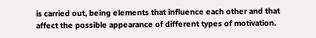is carried out, being elements that influence each other and that affect the possible appearance of different types of motivation.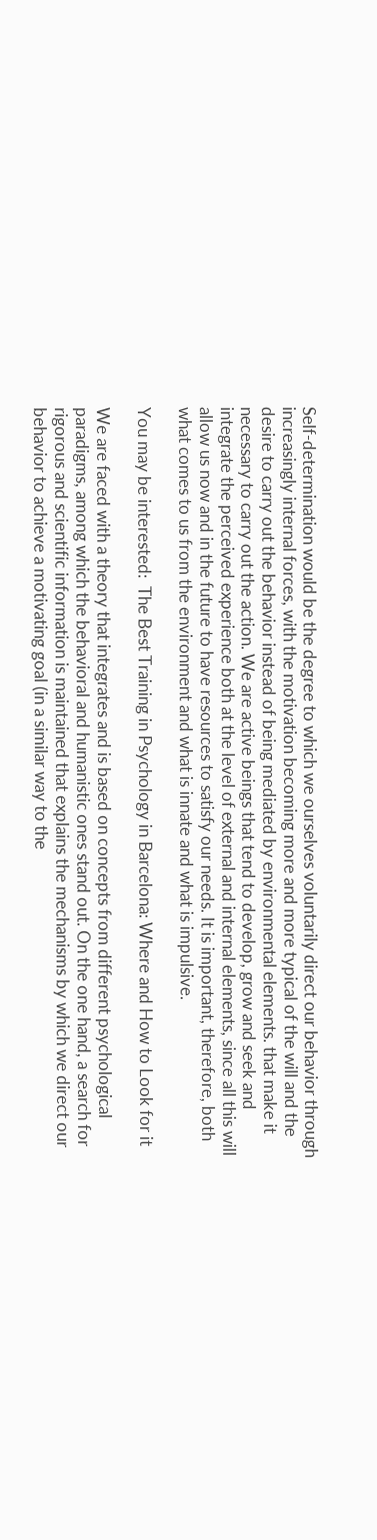Self-determination would be the degree to which we ourselves voluntarily direct our behavior through increasingly internal forces, with the motivation becoming more and more typical of the will and the desire to carry out the behavior instead of being mediated by environmental elements. that make it necessary to carry out the action. We are active beings that tend to develop, grow and seek and integrate the perceived experience both at the level of external and internal elements, since all this will allow us now and in the future to have resources to satisfy our needs. It is important, therefore, both what comes to us from the environment and what is innate and what is impulsive.

You may be interested:  The Best Training in Psychology in Barcelona: Where and How to Look for it

We are faced with a theory that integrates and is based on concepts from different psychological paradigms, among which the behavioral and humanistic ones stand out. On the one hand, a search for rigorous and scientific information is maintained that explains the mechanisms by which we direct our behavior to achieve a motivating goal (in a similar way to the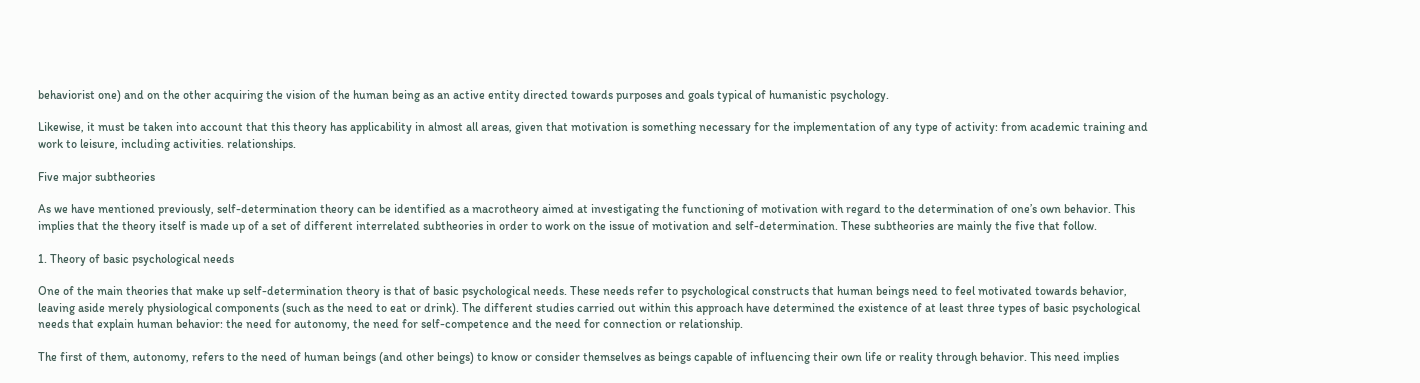behaviorist one) and on the other acquiring the vision of the human being as an active entity directed towards purposes and goals typical of humanistic psychology.

Likewise, it must be taken into account that this theory has applicability in almost all areas, given that motivation is something necessary for the implementation of any type of activity: from academic training and work to leisure, including activities. relationships.

Five major subtheories

As we have mentioned previously, self-determination theory can be identified as a macrotheory aimed at investigating the functioning of motivation with regard to the determination of one’s own behavior. This implies that the theory itself is made up of a set of different interrelated subtheories in order to work on the issue of motivation and self-determination. These subtheories are mainly the five that follow.

1. Theory of basic psychological needs

One of the main theories that make up self-determination theory is that of basic psychological needs. These needs refer to psychological constructs that human beings need to feel motivated towards behavior, leaving aside merely physiological components (such as the need to eat or drink). The different studies carried out within this approach have determined the existence of at least three types of basic psychological needs that explain human behavior: the need for autonomy, the need for self-competence and the need for connection or relationship.

The first of them, autonomy, refers to the need of human beings (and other beings) to know or consider themselves as beings capable of influencing their own life or reality through behavior. This need implies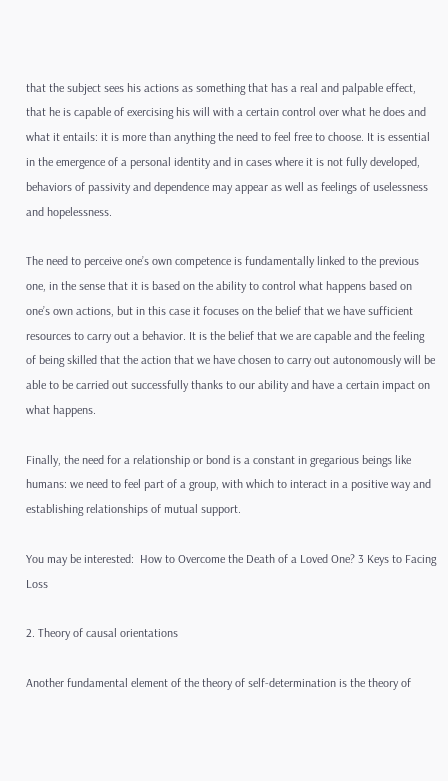that the subject sees his actions as something that has a real and palpable effect, that he is capable of exercising his will with a certain control over what he does and what it entails: it is more than anything the need to feel free to choose. It is essential in the emergence of a personal identity and in cases where it is not fully developed, behaviors of passivity and dependence may appear as well as feelings of uselessness and hopelessness.

The need to perceive one’s own competence is fundamentally linked to the previous one, in the sense that it is based on the ability to control what happens based on one’s own actions, but in this case it focuses on the belief that we have sufficient resources to carry out a behavior. It is the belief that we are capable and the feeling of being skilled that the action that we have chosen to carry out autonomously will be able to be carried out successfully thanks to our ability and have a certain impact on what happens.

Finally, the need for a relationship or bond is a constant in gregarious beings like humans: we need to feel part of a group, with which to interact in a positive way and establishing relationships of mutual support.

You may be interested:  How to Overcome the Death of a Loved One? 3 Keys to Facing Loss

2. Theory of causal orientations

Another fundamental element of the theory of self-determination is the theory of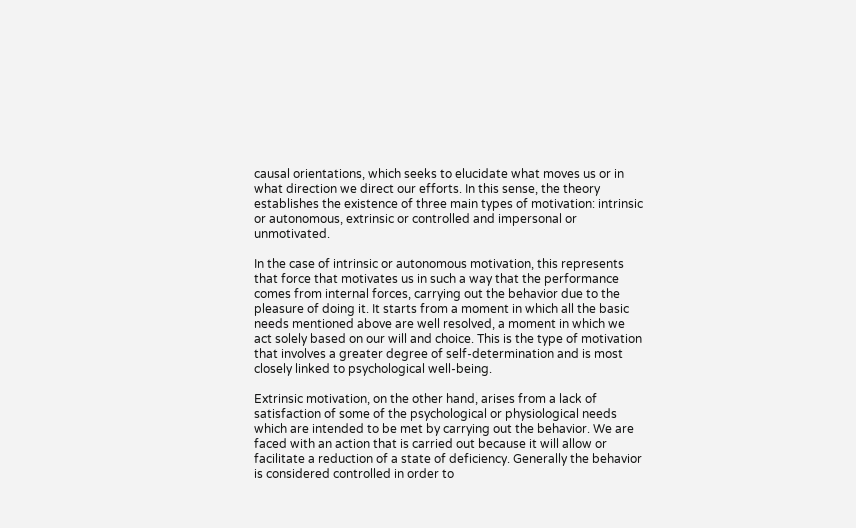causal orientations, which seeks to elucidate what moves us or in what direction we direct our efforts. In this sense, the theory establishes the existence of three main types of motivation: intrinsic or autonomous, extrinsic or controlled and impersonal or unmotivated.

In the case of intrinsic or autonomous motivation, this represents that force that motivates us in such a way that the performance comes from internal forces, carrying out the behavior due to the pleasure of doing it. It starts from a moment in which all the basic needs mentioned above are well resolved, a moment in which we act solely based on our will and choice. This is the type of motivation that involves a greater degree of self-determination and is most closely linked to psychological well-being.

Extrinsic motivation, on the other hand, arises from a lack of satisfaction of some of the psychological or physiological needs which are intended to be met by carrying out the behavior. We are faced with an action that is carried out because it will allow or facilitate a reduction of a state of deficiency. Generally the behavior is considered controlled in order to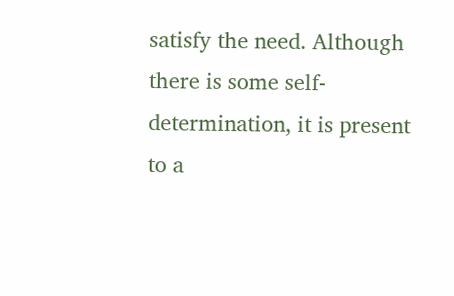satisfy the need. Although there is some self-determination, it is present to a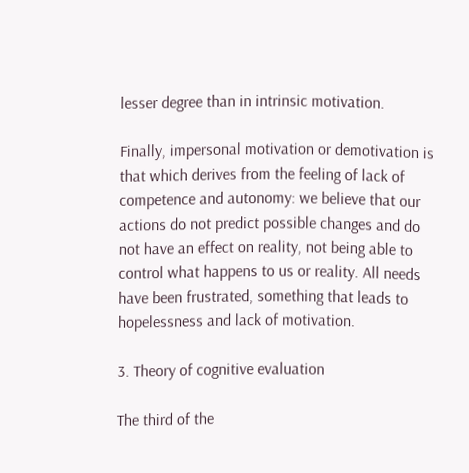lesser degree than in intrinsic motivation.

Finally, impersonal motivation or demotivation is that which derives from the feeling of lack of competence and autonomy: we believe that our actions do not predict possible changes and do not have an effect on reality, not being able to control what happens to us or reality. All needs have been frustrated, something that leads to hopelessness and lack of motivation.

3. Theory of cognitive evaluation

The third of the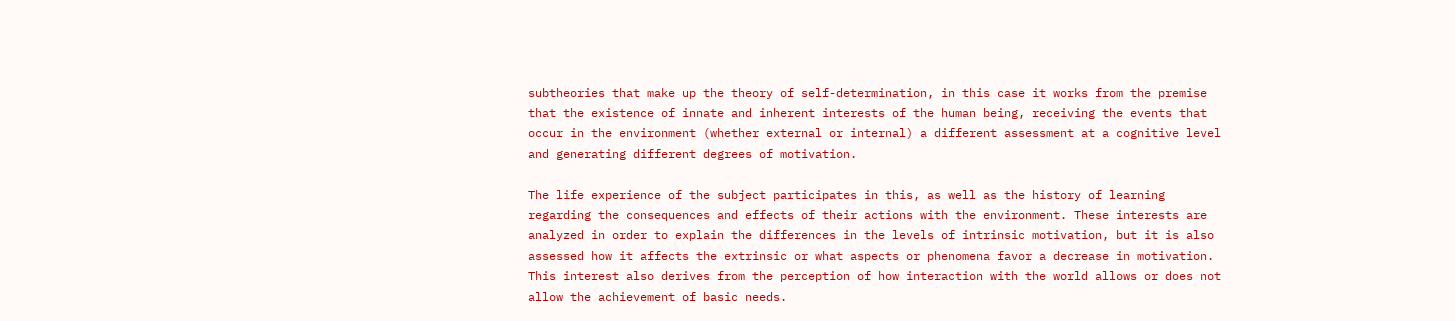subtheories that make up the theory of self-determination, in this case it works from the premise that the existence of innate and inherent interests of the human being, receiving the events that occur in the environment (whether external or internal) a different assessment at a cognitive level and generating different degrees of motivation.

The life experience of the subject participates in this, as well as the history of learning regarding the consequences and effects of their actions with the environment. These interests are analyzed in order to explain the differences in the levels of intrinsic motivation, but it is also assessed how it affects the extrinsic or what aspects or phenomena favor a decrease in motivation. This interest also derives from the perception of how interaction with the world allows or does not allow the achievement of basic needs.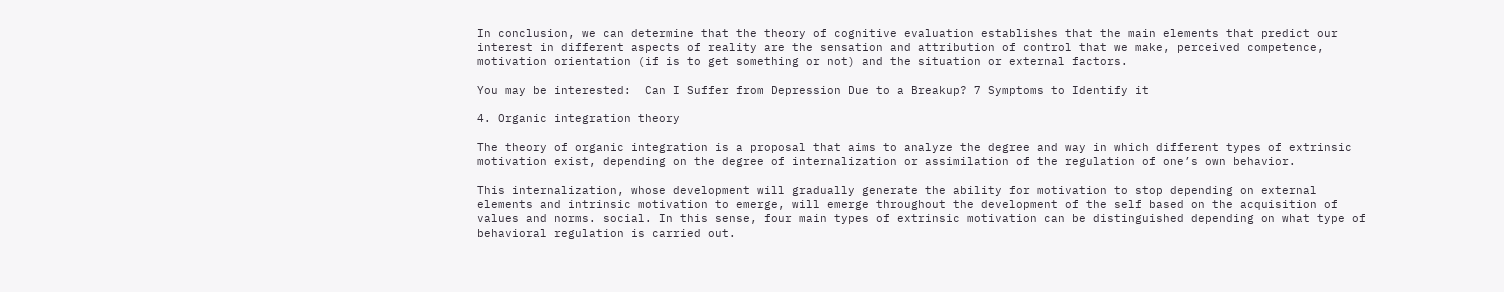In conclusion, we can determine that the theory of cognitive evaluation establishes that the main elements that predict our interest in different aspects of reality are the sensation and attribution of control that we make, perceived competence, motivation orientation (if is to get something or not) and the situation or external factors.

You may be interested:  Can I Suffer from Depression Due to a Breakup? 7 Symptoms to Identify it

4. Organic integration theory

The theory of organic integration is a proposal that aims to analyze the degree and way in which different types of extrinsic motivation exist, depending on the degree of internalization or assimilation of the regulation of one’s own behavior.

This internalization, whose development will gradually generate the ability for motivation to stop depending on external elements and intrinsic motivation to emerge, will emerge throughout the development of the self based on the acquisition of values and norms. social. In this sense, four main types of extrinsic motivation can be distinguished depending on what type of behavioral regulation is carried out.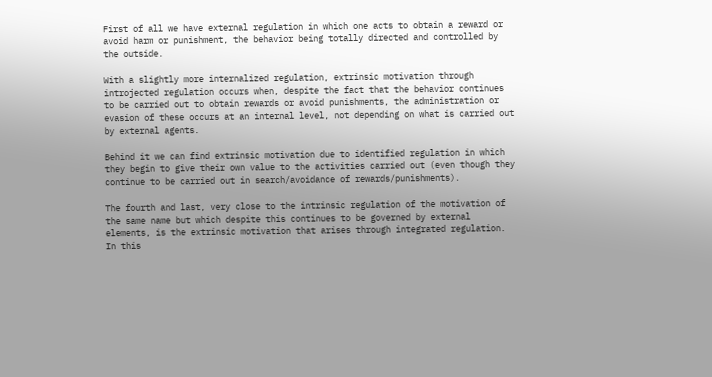First of all we have external regulation in which one acts to obtain a reward or avoid harm or punishment, the behavior being totally directed and controlled by the outside.

With a slightly more internalized regulation, extrinsic motivation through introjected regulation occurs when, despite the fact that the behavior continues to be carried out to obtain rewards or avoid punishments, the administration or evasion of these occurs at an internal level, not depending on what is carried out by external agents.

Behind it we can find extrinsic motivation due to identified regulation in which they begin to give their own value to the activities carried out (even though they continue to be carried out in search/avoidance of rewards/punishments).

The fourth and last, very close to the intrinsic regulation of the motivation of the same name but which despite this continues to be governed by external elements, is the extrinsic motivation that arises through integrated regulation. In this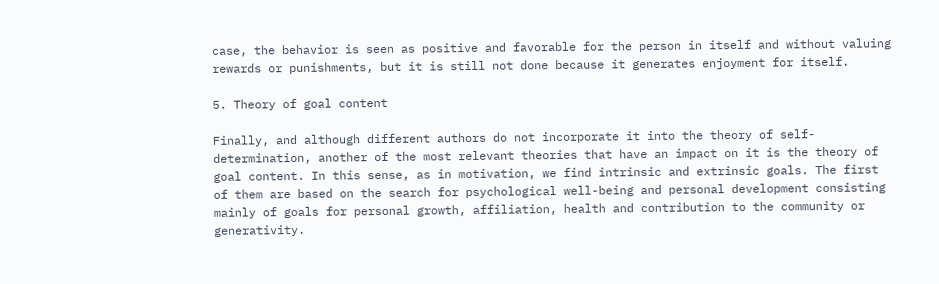case, the behavior is seen as positive and favorable for the person in itself and without valuing rewards or punishments, but it is still not done because it generates enjoyment for itself.

5. Theory of goal content

Finally, and although different authors do not incorporate it into the theory of self-determination, another of the most relevant theories that have an impact on it is the theory of goal content. In this sense, as in motivation, we find intrinsic and extrinsic goals. The first of them are based on the search for psychological well-being and personal development consisting mainly of goals for personal growth, affiliation, health and contribution to the community or generativity.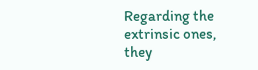Regarding the extrinsic ones, they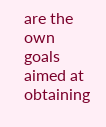are the own goals aimed at obtaining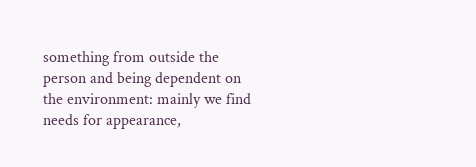something from outside the person and being dependent on the environment: mainly we find needs for appearance,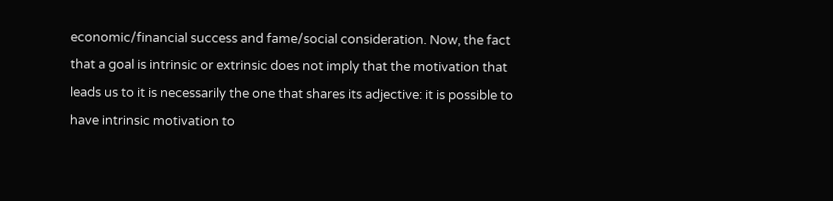economic/financial success and fame/social consideration. Now, the fact that a goal is intrinsic or extrinsic does not imply that the motivation that leads us to it is necessarily the one that shares its adjective: it is possible to have intrinsic motivation to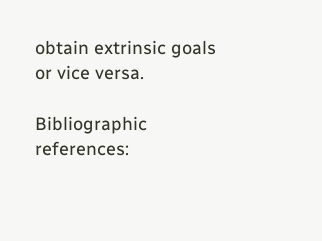obtain extrinsic goals or vice versa.

Bibliographic references: